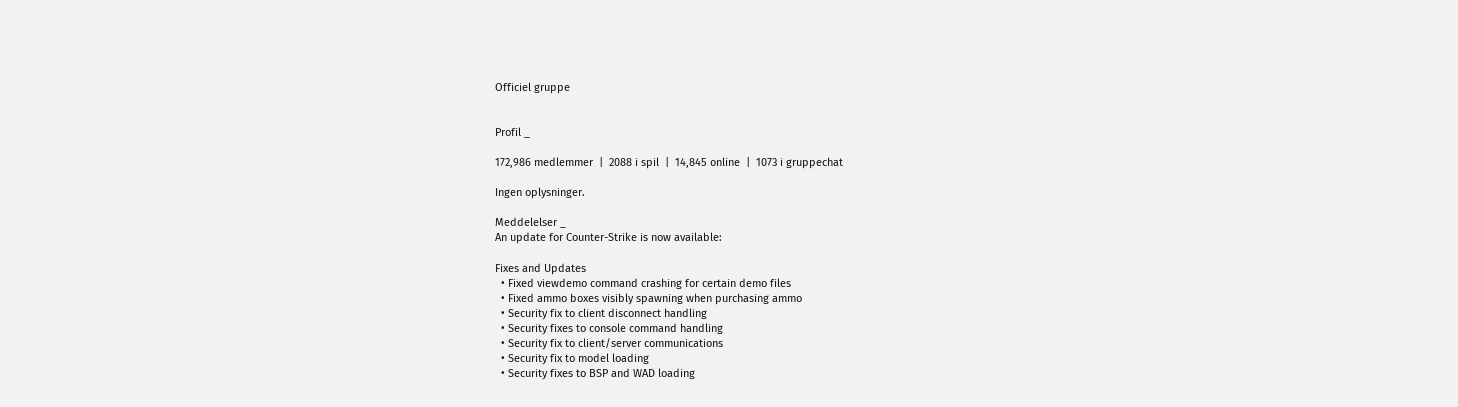Officiel gruppe


Profil _

172,986 medlemmer  |  2088 i spil  |  14,845 online  |  1073 i gruppechat

Ingen oplysninger.

Meddelelser _
An update for Counter-Strike is now available:

Fixes and Updates
  • Fixed viewdemo command crashing for certain demo files
  • Fixed ammo boxes visibly spawning when purchasing ammo
  • Security fix to client disconnect handling
  • Security fixes to console command handling
  • Security fix to client/server communications
  • Security fix to model loading
  • Security fixes to BSP and WAD loading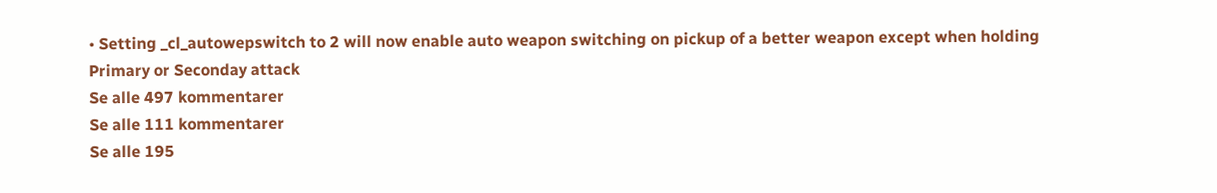• Setting _cl_autowepswitch to 2 will now enable auto weapon switching on pickup of a better weapon except when holding Primary or Seconday attack
Se alle 497 kommentarer
Se alle 111 kommentarer
Se alle 195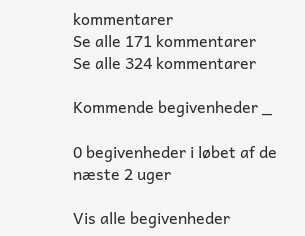kommentarer
Se alle 171 kommentarer
Se alle 324 kommentarer

Kommende begivenheder _

0 begivenheder i løbet af de næste 2 uger

Vis alle begivenheder